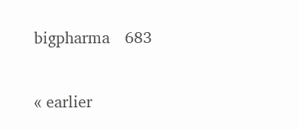bigpharma   683

« earlier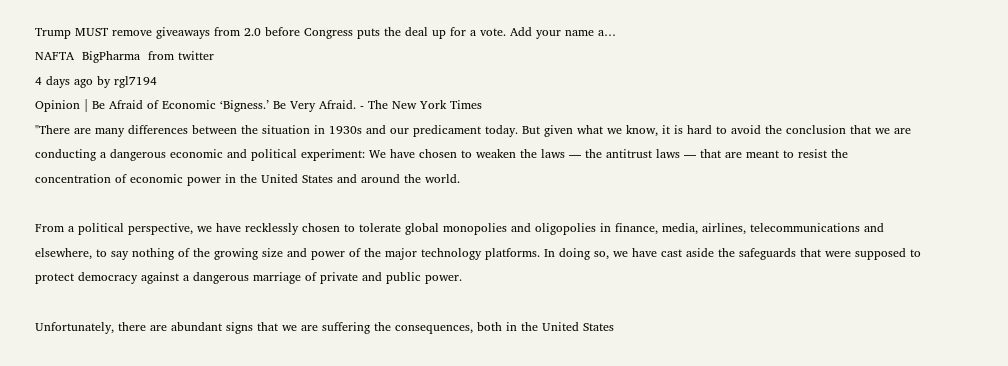Trump MUST remove giveaways from 2.0 before Congress puts the deal up for a vote. Add your name a…
NAFTA  BigPharma  from twitter
4 days ago by rgl7194
Opinion | Be Afraid of Economic ‘Bigness.’ Be Very Afraid. - The New York Times
"There are many differences between the situation in 1930s and our predicament today. But given what we know, it is hard to avoid the conclusion that we are conducting a dangerous economic and political experiment: We have chosen to weaken the laws — the antitrust laws — that are meant to resist the concentration of economic power in the United States and around the world.

From a political perspective, we have recklessly chosen to tolerate global monopolies and oligopolies in finance, media, airlines, telecommunications and elsewhere, to say nothing of the growing size and power of the major technology platforms. In doing so, we have cast aside the safeguards that were supposed to protect democracy against a dangerous marriage of private and public power.

Unfortunately, there are abundant signs that we are suffering the consequences, both in the United States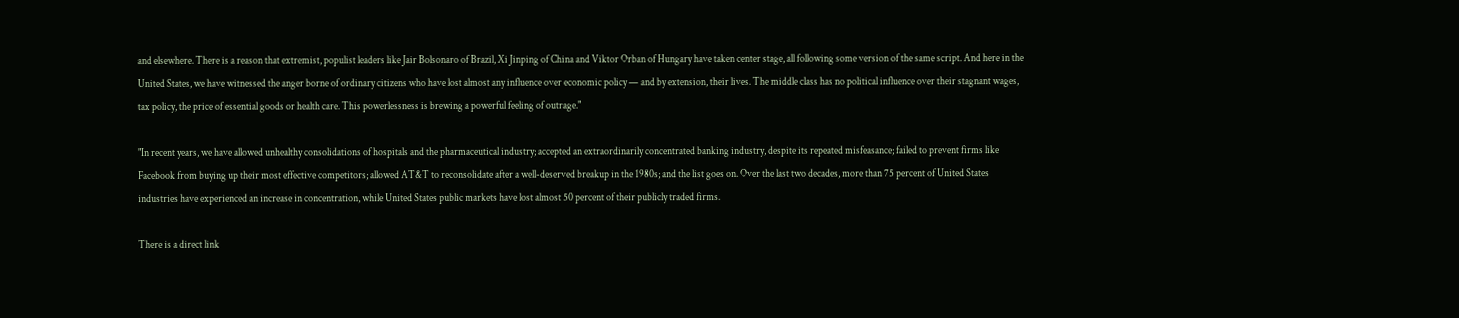and elsewhere. There is a reason that extremist, populist leaders like Jair Bolsonaro of Brazil, Xi Jinping of China and Viktor Orban of Hungary have taken center stage, all following some version of the same script. And here in the United States, we have witnessed the anger borne of ordinary citizens who have lost almost any influence over economic policy — and by extension, their lives. The middle class has no political influence over their stagnant wages, tax policy, the price of essential goods or health care. This powerlessness is brewing a powerful feeling of outrage."

"In recent years, we have allowed unhealthy consolidations of hospitals and the pharmaceutical industry; accepted an extraordinarily concentrated banking industry, despite its repeated misfeasance; failed to prevent firms like Facebook from buying up their most effective competitors; allowed AT&T to reconsolidate after a well-deserved breakup in the 1980s; and the list goes on. Over the last two decades, more than 75 percent of United States industries have experienced an increase in concentration, while United States public markets have lost almost 50 percent of their publicly traded firms.

There is a direct link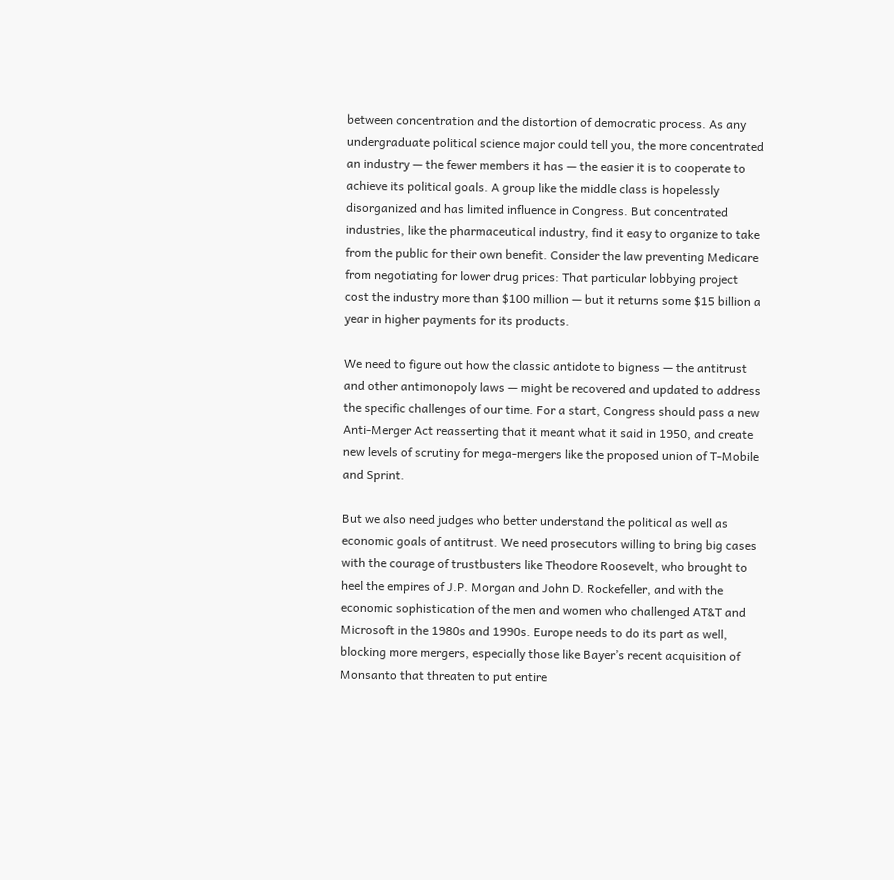between concentration and the distortion of democratic process. As any undergraduate political science major could tell you, the more concentrated an industry — the fewer members it has — the easier it is to cooperate to achieve its political goals. A group like the middle class is hopelessly disorganized and has limited influence in Congress. But concentrated industries, like the pharmaceutical industry, find it easy to organize to take from the public for their own benefit. Consider the law preventing Medicare from negotiating for lower drug prices: That particular lobbying project cost the industry more than $100 million — but it returns some $15 billion a year in higher payments for its products.

We need to figure out how the classic antidote to bigness — the antitrust and other antimonopoly laws — might be recovered and updated to address the specific challenges of our time. For a start, Congress should pass a new Anti-Merger Act reasserting that it meant what it said in 1950, and create new levels of scrutiny for mega-mergers like the proposed union of T-Mobile and Sprint.

But we also need judges who better understand the political as well as economic goals of antitrust. We need prosecutors willing to bring big cases with the courage of trustbusters like Theodore Roosevelt, who brought to heel the empires of J.P. Morgan and John D. Rockefeller, and with the economic sophistication of the men and women who challenged AT&T and Microsoft in the 1980s and 1990s. Europe needs to do its part as well, blocking more mergers, especially those like Bayer’s recent acquisition of Monsanto that threaten to put entire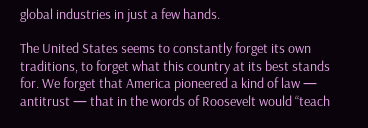global industries in just a few hands.

The United States seems to constantly forget its own traditions, to forget what this country at its best stands for. We forget that America pioneered a kind of law — antitrust — that in the words of Roosevelt would “teach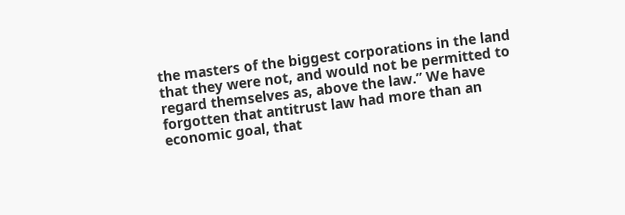the masters of the biggest corporations in the land that they were not, and would not be permitted to regard themselves as, above the law.” We have forgotten that antitrust law had more than an economic goal, that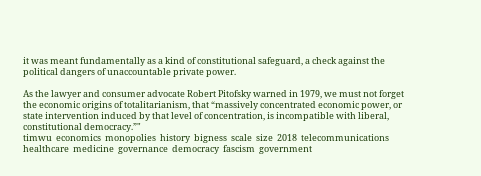it was meant fundamentally as a kind of constitutional safeguard, a check against the political dangers of unaccountable private power.

As the lawyer and consumer advocate Robert Pitofsky warned in 1979, we must not forget the economic origins of totalitarianism, that “massively concentrated economic power, or state intervention induced by that level of concentration, is incompatible with liberal, constitutional democracy.”"
timwu  economics  monopolies  history  bigness  scale  size  2018  telecommunications  healthcare  medicine  governance  democracy  fascism  government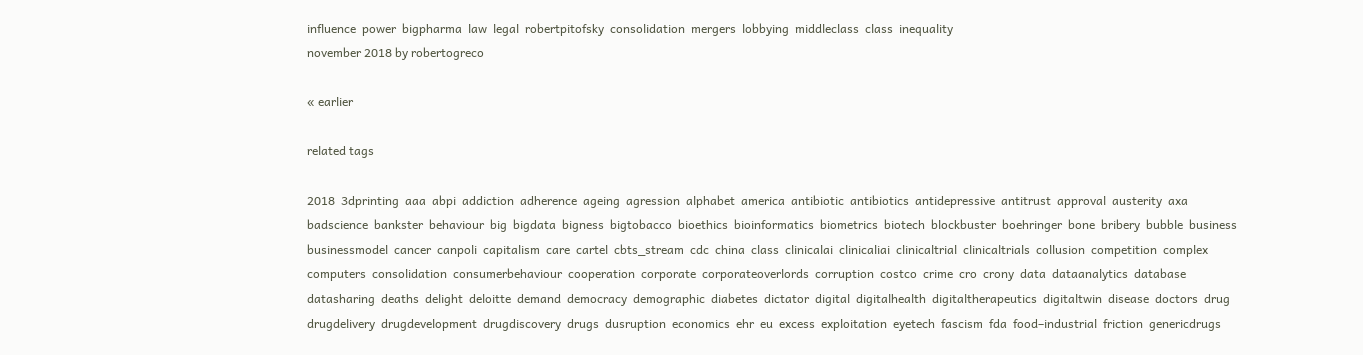influence  power  bigpharma  law  legal  robertpitofsky  consolidation  mergers  lobbying  middleclass  class  inequality
november 2018 by robertogreco

« earlier

related tags

2018  3dprinting  aaa  abpi  addiction  adherence  ageing  agression  alphabet  america  antibiotic  antibiotics  antidepressive  antitrust  approval  austerity  axa  badscience  bankster  behaviour  big  bigdata  bigness  bigtobacco  bioethics  bioinformatics  biometrics  biotech  blockbuster  boehringer  bone  bribery  bubble  business  businessmodel  cancer  canpoli  capitalism  care  cartel  cbts_stream  cdc  china  class  clinicalai  clinicaliai  clinicaltrial  clinicaltrials  collusion  competition  complex  computers  consolidation  consumerbehaviour  cooperation  corporate  corporateoverlords  corruption  costco  crime  cro  crony  data  dataanalytics  database  datasharing  deaths  delight  deloitte  demand  democracy  demographic  diabetes  dictator  digital  digitalhealth  digitaltherapeutics  digitaltwin  disease  doctors  drug  drugdelivery  drugdevelopment  drugdiscovery  drugs  dusruption  economics  ehr  eu  excess  exploitation  eyetech  fascism  fda  food–industrial  friction  genericdrugs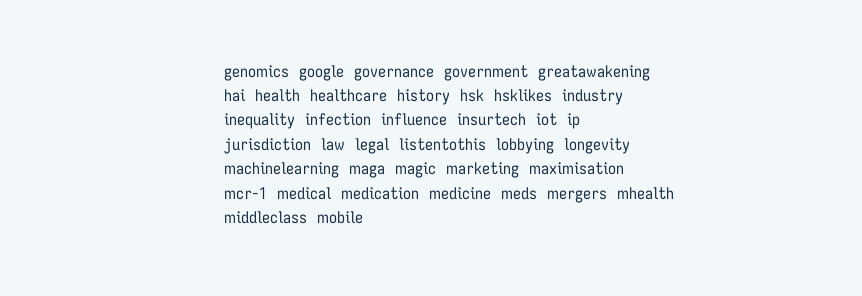genomics  google  governance  government  greatawakening  hai  health  healthcare  history  hsk  hsklikes  industry  inequality  infection  influence  insurtech  iot  ip  jurisdiction  law  legal  listentothis  lobbying  longevity  machinelearning  maga  magic  marketing  maximisation  mcr-1  medical  medication  medicine  meds  mergers  mhealth  middleclass  mobile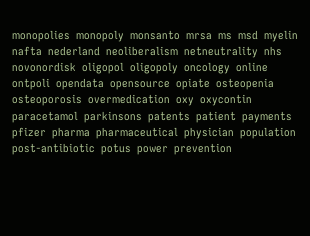monopolies  monopoly  monsanto  mrsa  ms  msd  myelin  nafta  nederland  neoliberalism  netneutrality  nhs  novonordisk  oligopol  oligopoly  oncology  online  ontpoli  opendata  opensource  opiate  osteopenia  osteoporosis  overmedication  oxy  oxycontin  paracetamol  parkinsons  patents  patient  payments  pfizer  pharma  pharmaceutical  physician  population  post-antibiotic  potus  power  prevention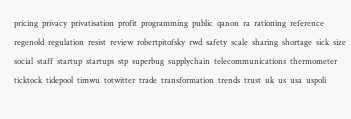pricing  privacy  privatisation  profit  programming  public  qanon  ra  rationing  reference  regenold  regulation  resist  review  robertpitofsky  rwd  safety  scale  sharing  shortage  sick  size  social  staff  startup  startups  stp  superbug  supplychain  telecommunications  thermometer  ticktock  tidepool  timwu  totwitter  trade  transformation  trends  trust  uk  us  usa  uspoli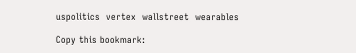uspolitics  vertex  wallstreet  wearables

Copy this bookmark: